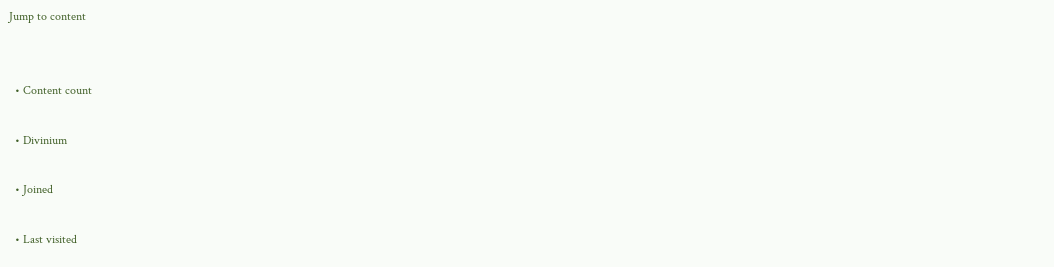Jump to content


  • Content count

  • Divinium

  • Joined

  • Last visited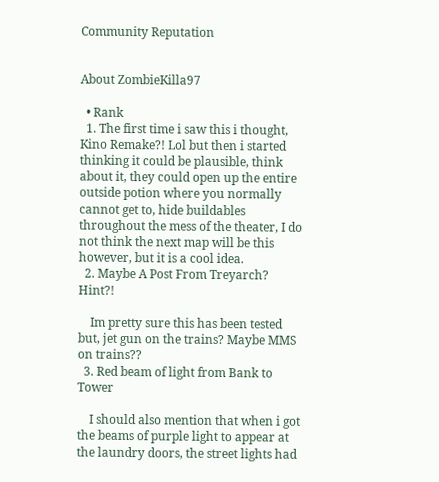Community Reputation


About ZombieKilla97

  • Rank
  1. The first time i saw this i thought, Kino Remake?! Lol but then i started thinking it could be plausible, think about it, they could open up the entire outside potion where you normally cannot get to, hide buildables throughout the mess of the theater, I do not think the next map will be this however, but it is a cool idea.
  2. Maybe A Post From Treyarch? Hint?!

    Im pretty sure this has been tested but, jet gun on the trains? Maybe MMS on trains??
  3. Red beam of light from Bank to Tower

    I should also mention that when i got the beams of purple light to appear at the laundry doors, the street lights had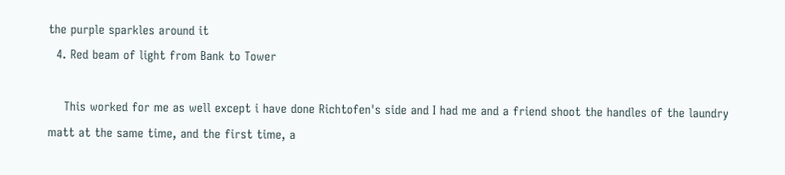the purple sparkles around it
  4. Red beam of light from Bank to Tower

    This worked for me as well except i have done Richtofen's side and I had me and a friend shoot the handles of the laundry matt at the same time, and the first time, a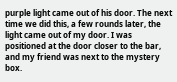purple light came out of his door. The next time we did this, a few rounds later, the light came out of my door. I was positioned at the door closer to the bar, and my friend was next to the mystery box.